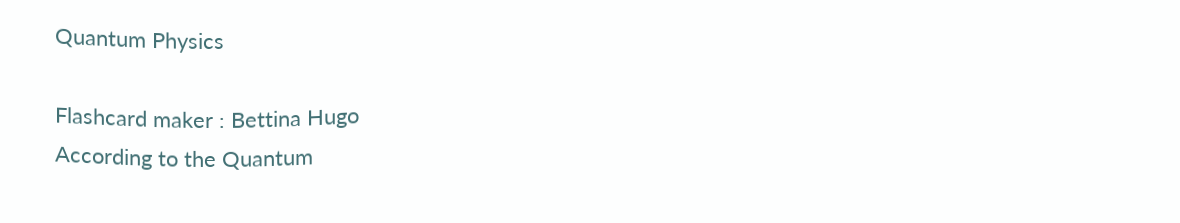Quantum Physics

Flashcard maker : Bettina Hugo
According to the Quantum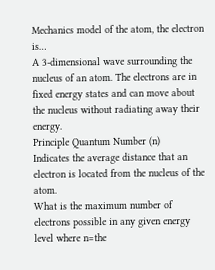Mechanics model of the atom, the electron is…
A 3-dimensional wave surrounding the nucleus of an atom. The electrons are in fixed energy states and can move about the nucleus without radiating away their energy.
Principle Quantum Number (n)
Indicates the average distance that an electron is located from the nucleus of the atom.
What is the maximum number of electrons possible in any given energy level where n=the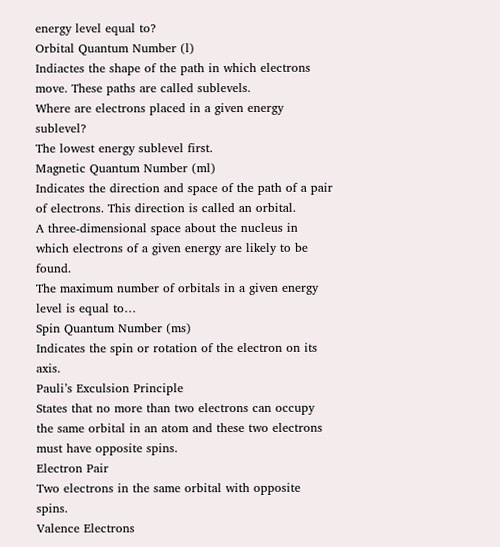energy level equal to?
Orbital Quantum Number (l)
Indiactes the shape of the path in which electrons move. These paths are called sublevels.
Where are electrons placed in a given energy sublevel?
The lowest energy sublevel first.
Magnetic Quantum Number (ml)
Indicates the direction and space of the path of a pair of electrons. This direction is called an orbital.
A three-dimensional space about the nucleus in which electrons of a given energy are likely to be found.
The maximum number of orbitals in a given energy level is equal to…
Spin Quantum Number (ms)
Indicates the spin or rotation of the electron on its axis.
Pauli’s Exculsion Principle
States that no more than two electrons can occupy the same orbital in an atom and these two electrons must have opposite spins.
Electron Pair
Two electrons in the same orbital with opposite spins.
Valence Electrons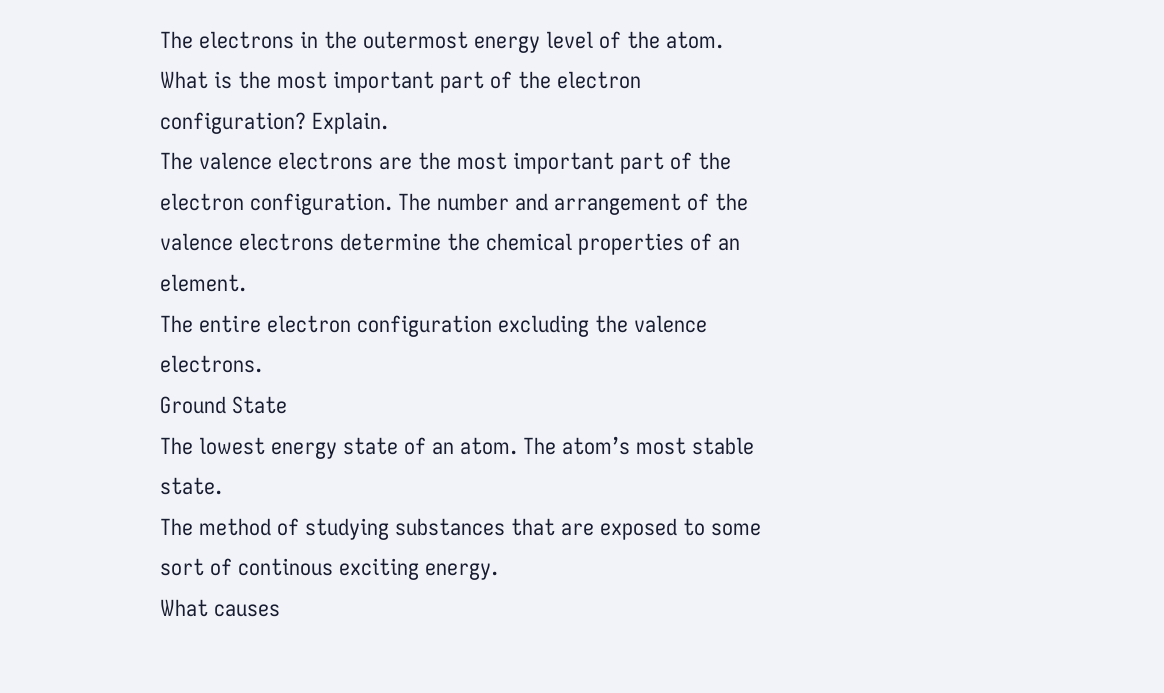The electrons in the outermost energy level of the atom.
What is the most important part of the electron configuration? Explain.
The valence electrons are the most important part of the electron configuration. The number and arrangement of the valence electrons determine the chemical properties of an element.
The entire electron configuration excluding the valence electrons.
Ground State
The lowest energy state of an atom. The atom’s most stable state.
The method of studying substances that are exposed to some sort of continous exciting energy.
What causes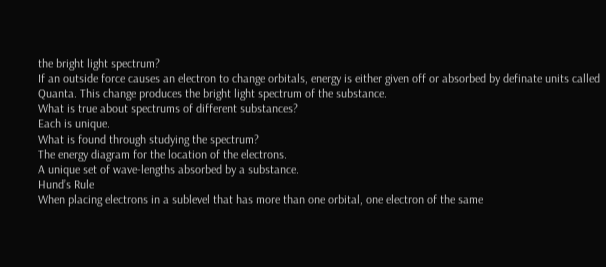the bright light spectrum?
If an outside force causes an electron to change orbitals, energy is either given off or absorbed by definate units called Quanta. This change produces the bright light spectrum of the substance.
What is true about spectrums of different substances?
Each is unique.
What is found through studying the spectrum?
The energy diagram for the location of the electrons.
A unique set of wave-lengths absorbed by a substance.
Hund’s Rule
When placing electrons in a sublevel that has more than one orbital, one electron of the same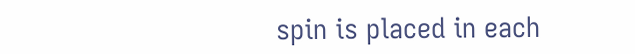spin is placed in each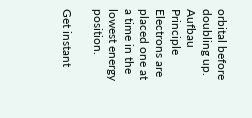orbital before doubling up.
Aufbau Principle
Electrons are placed one at a time in the lowest energy position.

Get instant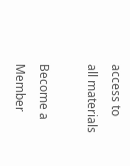access to
all materials

Become a Member